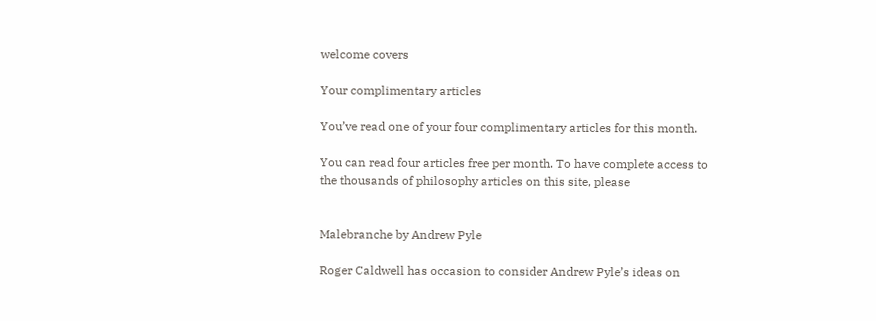welcome covers

Your complimentary articles

You’ve read one of your four complimentary articles for this month.

You can read four articles free per month. To have complete access to the thousands of philosophy articles on this site, please


Malebranche by Andrew Pyle

Roger Caldwell has occasion to consider Andrew Pyle’s ideas on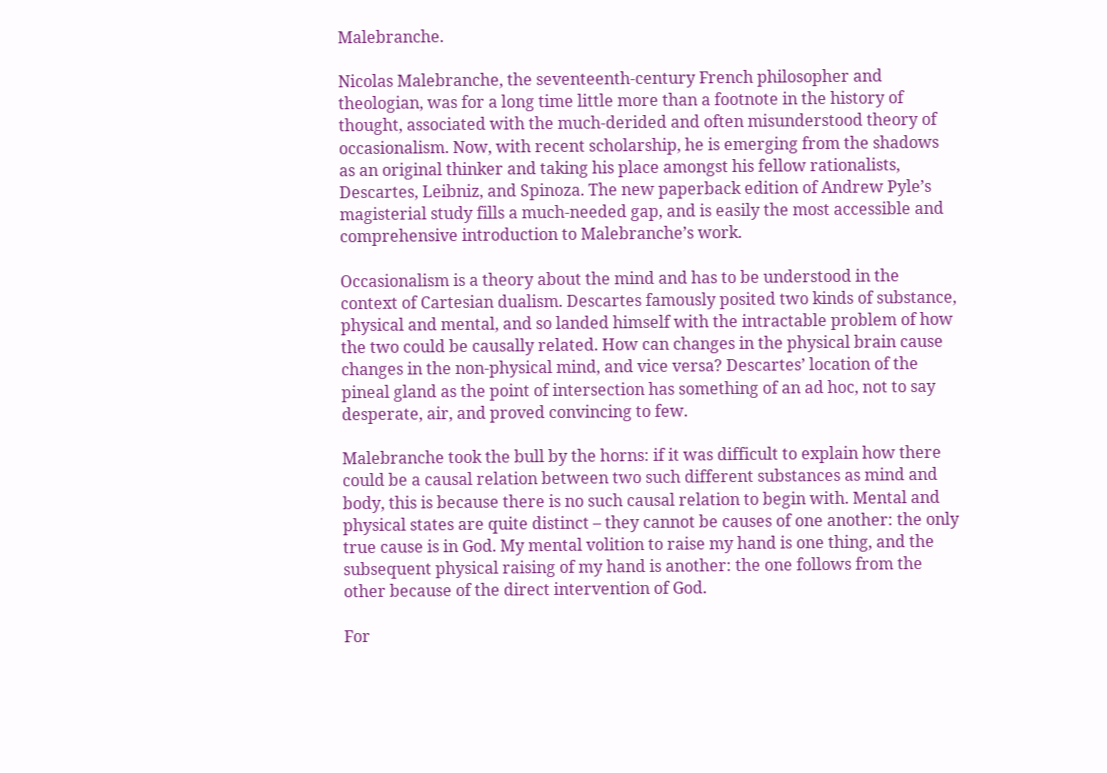Malebranche.

Nicolas Malebranche, the seventeenth-century French philosopher and theologian, was for a long time little more than a footnote in the history of thought, associated with the much-derided and often misunderstood theory of occasionalism. Now, with recent scholarship, he is emerging from the shadows as an original thinker and taking his place amongst his fellow rationalists, Descartes, Leibniz, and Spinoza. The new paperback edition of Andrew Pyle’s magisterial study fills a much-needed gap, and is easily the most accessible and comprehensive introduction to Malebranche’s work.

Occasionalism is a theory about the mind and has to be understood in the context of Cartesian dualism. Descartes famously posited two kinds of substance, physical and mental, and so landed himself with the intractable problem of how the two could be causally related. How can changes in the physical brain cause changes in the non-physical mind, and vice versa? Descartes’ location of the pineal gland as the point of intersection has something of an ad hoc, not to say desperate, air, and proved convincing to few.

Malebranche took the bull by the horns: if it was difficult to explain how there could be a causal relation between two such different substances as mind and body, this is because there is no such causal relation to begin with. Mental and physical states are quite distinct – they cannot be causes of one another: the only true cause is in God. My mental volition to raise my hand is one thing, and the subsequent physical raising of my hand is another: the one follows from the other because of the direct intervention of God.

For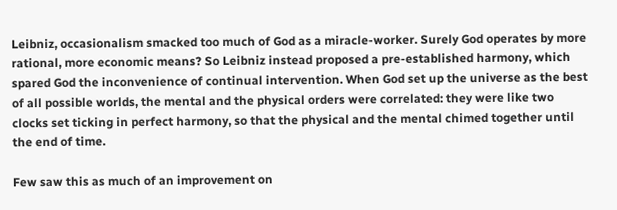Leibniz, occasionalism smacked too much of God as a miracle-worker. Surely God operates by more rational, more economic means? So Leibniz instead proposed a pre-established harmony, which spared God the inconvenience of continual intervention. When God set up the universe as the best of all possible worlds, the mental and the physical orders were correlated: they were like two clocks set ticking in perfect harmony, so that the physical and the mental chimed together until the end of time.

Few saw this as much of an improvement on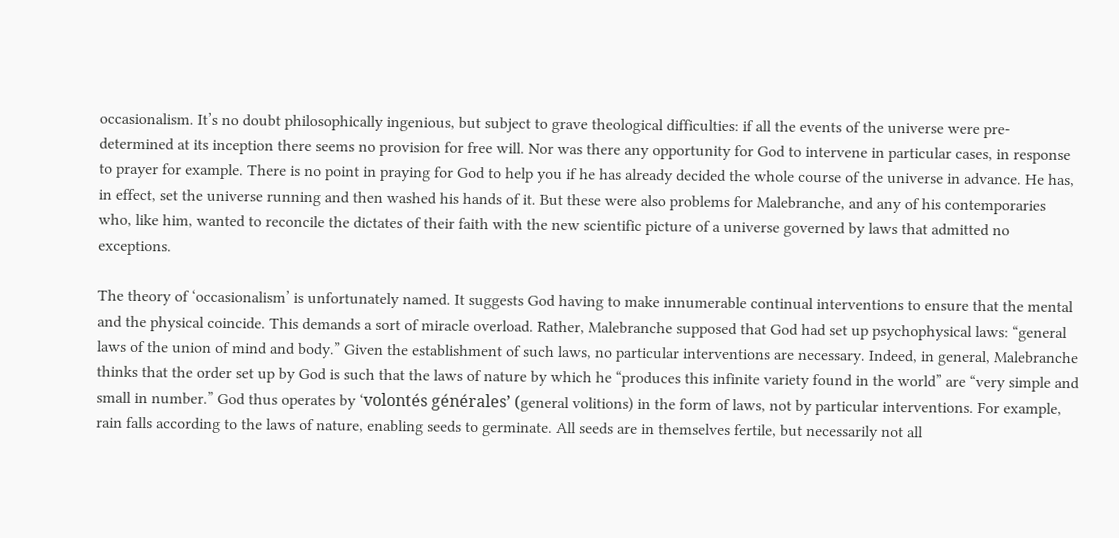occasionalism. It’s no doubt philosophically ingenious, but subject to grave theological difficulties: if all the events of the universe were pre-determined at its inception there seems no provision for free will. Nor was there any opportunity for God to intervene in particular cases, in response to prayer for example. There is no point in praying for God to help you if he has already decided the whole course of the universe in advance. He has, in effect, set the universe running and then washed his hands of it. But these were also problems for Malebranche, and any of his contemporaries who, like him, wanted to reconcile the dictates of their faith with the new scientific picture of a universe governed by laws that admitted no exceptions.

The theory of ‘occasionalism’ is unfortunately named. It suggests God having to make innumerable continual interventions to ensure that the mental and the physical coincide. This demands a sort of miracle overload. Rather, Malebranche supposed that God had set up psychophysical laws: “general laws of the union of mind and body.” Given the establishment of such laws, no particular interventions are necessary. Indeed, in general, Malebranche thinks that the order set up by God is such that the laws of nature by which he “produces this infinite variety found in the world” are “very simple and small in number.” God thus operates by ‘volontés générales’ (general volitions) in the form of laws, not by particular interventions. For example, rain falls according to the laws of nature, enabling seeds to germinate. All seeds are in themselves fertile, but necessarily not all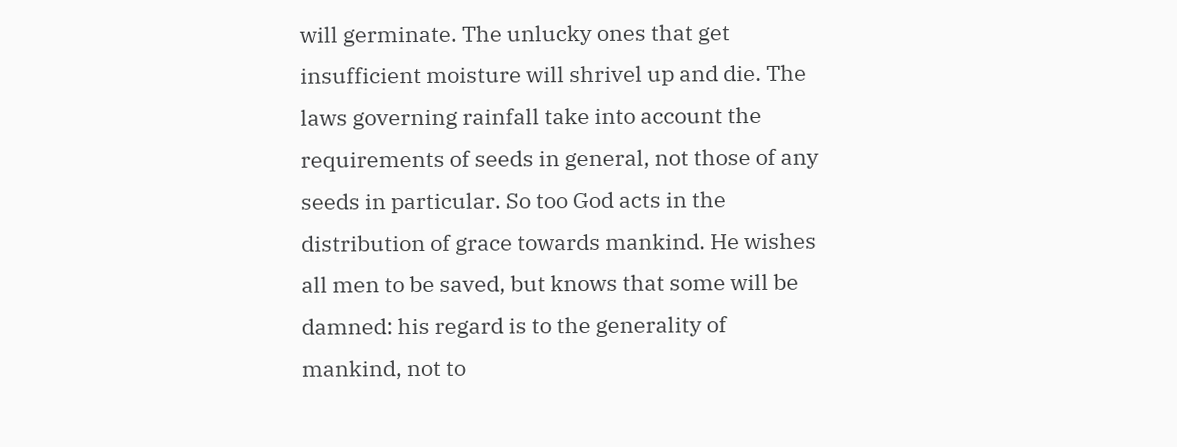will germinate. The unlucky ones that get insufficient moisture will shrivel up and die. The laws governing rainfall take into account the requirements of seeds in general, not those of any seeds in particular. So too God acts in the distribution of grace towards mankind. He wishes all men to be saved, but knows that some will be damned: his regard is to the generality of mankind, not to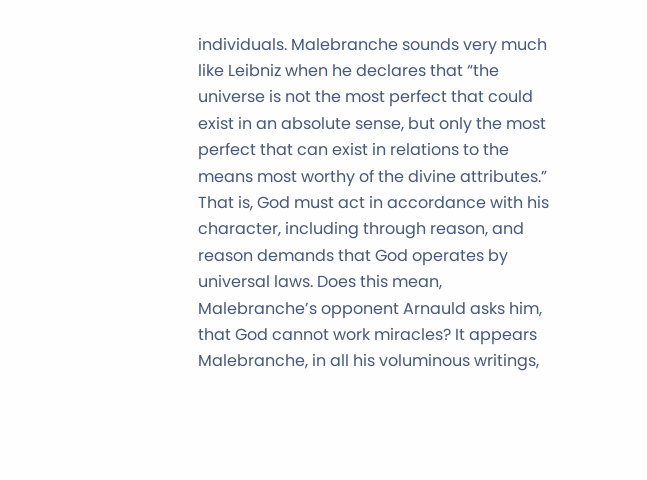individuals. Malebranche sounds very much like Leibniz when he declares that “the universe is not the most perfect that could exist in an absolute sense, but only the most perfect that can exist in relations to the means most worthy of the divine attributes.” That is, God must act in accordance with his character, including through reason, and reason demands that God operates by universal laws. Does this mean, Malebranche’s opponent Arnauld asks him, that God cannot work miracles? It appears Malebranche, in all his voluminous writings,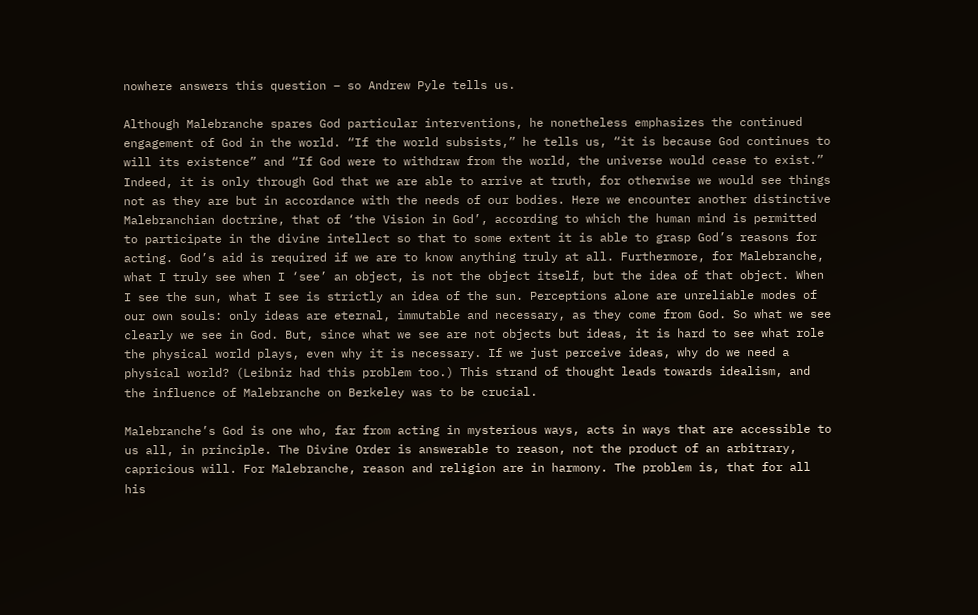nowhere answers this question – so Andrew Pyle tells us.

Although Malebranche spares God particular interventions, he nonetheless emphasizes the continued engagement of God in the world. “If the world subsists,” he tells us, “it is because God continues to will its existence” and “If God were to withdraw from the world, the universe would cease to exist.” Indeed, it is only through God that we are able to arrive at truth, for otherwise we would see things not as they are but in accordance with the needs of our bodies. Here we encounter another distinctive Malebranchian doctrine, that of ‘the Vision in God’, according to which the human mind is permitted to participate in the divine intellect so that to some extent it is able to grasp God’s reasons for acting. God’s aid is required if we are to know anything truly at all. Furthermore, for Malebranche, what I truly see when I ‘see’ an object, is not the object itself, but the idea of that object. When I see the sun, what I see is strictly an idea of the sun. Perceptions alone are unreliable modes of our own souls: only ideas are eternal, immutable and necessary, as they come from God. So what we see clearly we see in God. But, since what we see are not objects but ideas, it is hard to see what role the physical world plays, even why it is necessary. If we just perceive ideas, why do we need a physical world? (Leibniz had this problem too.) This strand of thought leads towards idealism, and the influence of Malebranche on Berkeley was to be crucial.

Malebranche’s God is one who, far from acting in mysterious ways, acts in ways that are accessible to us all, in principle. The Divine Order is answerable to reason, not the product of an arbitrary, capricious will. For Malebranche, reason and religion are in harmony. The problem is, that for all his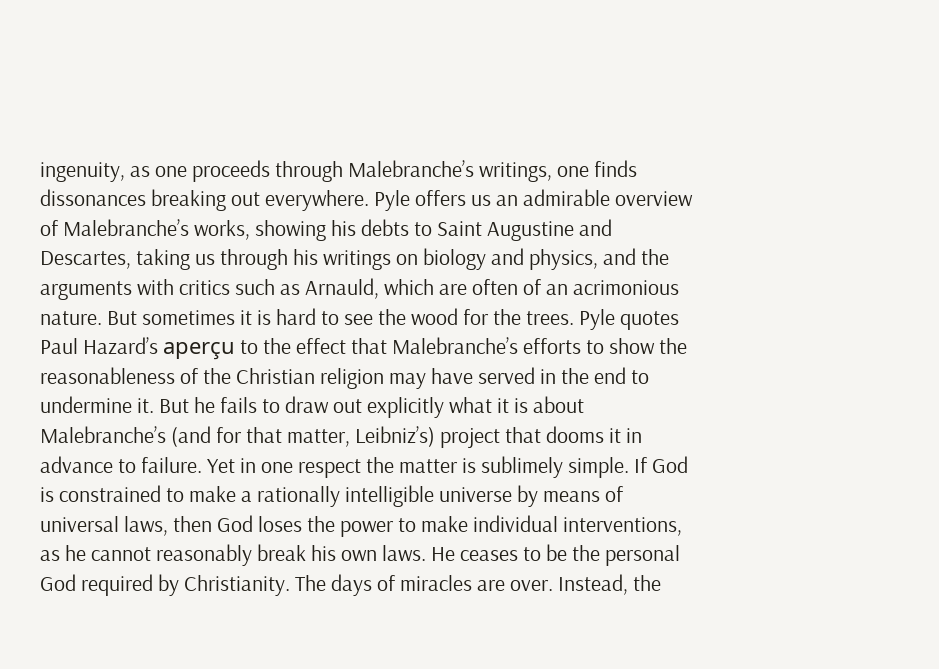ingenuity, as one proceeds through Malebranche’s writings, one finds dissonances breaking out everywhere. Pyle offers us an admirable overview of Malebranche’s works, showing his debts to Saint Augustine and Descartes, taking us through his writings on biology and physics, and the arguments with critics such as Arnauld, which are often of an acrimonious nature. But sometimes it is hard to see the wood for the trees. Pyle quotes Paul Hazard’s aperçu to the effect that Malebranche’s efforts to show the reasonableness of the Christian religion may have served in the end to undermine it. But he fails to draw out explicitly what it is about Malebranche’s (and for that matter, Leibniz’s) project that dooms it in advance to failure. Yet in one respect the matter is sublimely simple. If God is constrained to make a rationally intelligible universe by means of universal laws, then God loses the power to make individual interventions, as he cannot reasonably break his own laws. He ceases to be the personal God required by Christianity. The days of miracles are over. Instead, the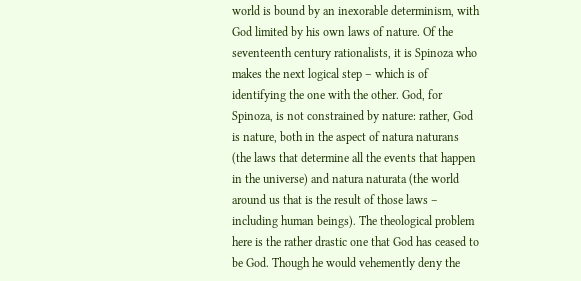world is bound by an inexorable determinism, with God limited by his own laws of nature. Of the seventeenth century rationalists, it is Spinoza who makes the next logical step – which is of identifying the one with the other. God, for Spinoza, is not constrained by nature: rather, God is nature, both in the aspect of natura naturans (the laws that determine all the events that happen in the universe) and natura naturata (the world around us that is the result of those laws – including human beings). The theological problem here is the rather drastic one that God has ceased to be God. Though he would vehemently deny the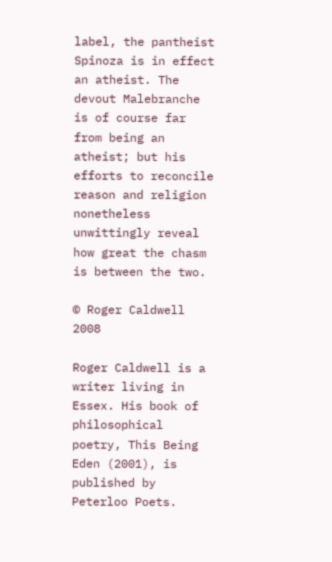label, the pantheist Spinoza is in effect an atheist. The devout Malebranche is of course far from being an atheist; but his efforts to reconcile reason and religion nonetheless unwittingly reveal how great the chasm is between the two.

© Roger Caldwell 2008

Roger Caldwell is a writer living in Essex. His book of philosophical poetry, This Being Eden (2001), is published by Peterloo Poets.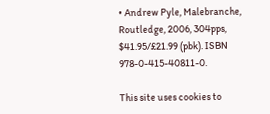• Andrew Pyle, Malebranche, Routledge, 2006, 304pps, $41.95/£21.99 (pbk). ISBN 978-0-415-40811-0.

This site uses cookies to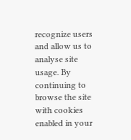recognize users and allow us to analyse site usage. By continuing to browse the site with cookies enabled in your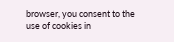browser, you consent to the use of cookies in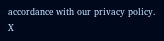accordance with our privacy policy. X